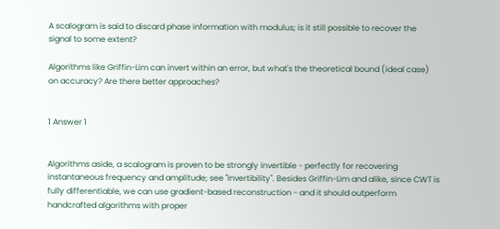A scalogram is said to discard phase information with modulus; is it still possible to recover the signal to some extent?

Algorithms like Griffin-Lim can invert within an error, but what's the theoretical bound (ideal case) on accuracy? Are there better approaches?


1 Answer 1


Algorithms aside, a scalogram is proven to be strongly invertible - perfectly for recovering instantaneous frequency and amplitude; see "Invertibility". Besides Griffin-Lim and alike, since CWT is fully differentiable, we can use gradient-based reconstruction - and it should outperform handcrafted algorithms with proper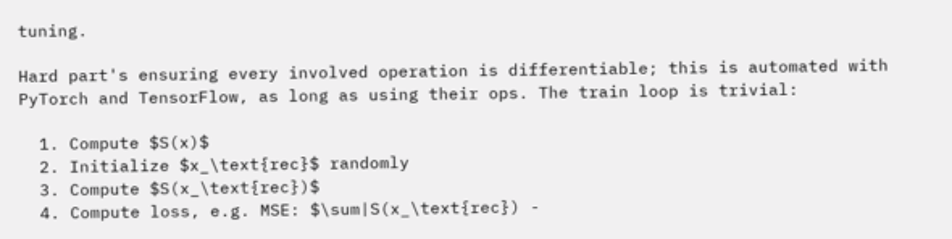tuning.

Hard part's ensuring every involved operation is differentiable; this is automated with PyTorch and TensorFlow, as long as using their ops. The train loop is trivial:

  1. Compute $S(x)$
  2. Initialize $x_\text{rec}$ randomly
  3. Compute $S(x_\text{rec})$
  4. Compute loss, e.g. MSE: $\sum|S(x_\text{rec}) -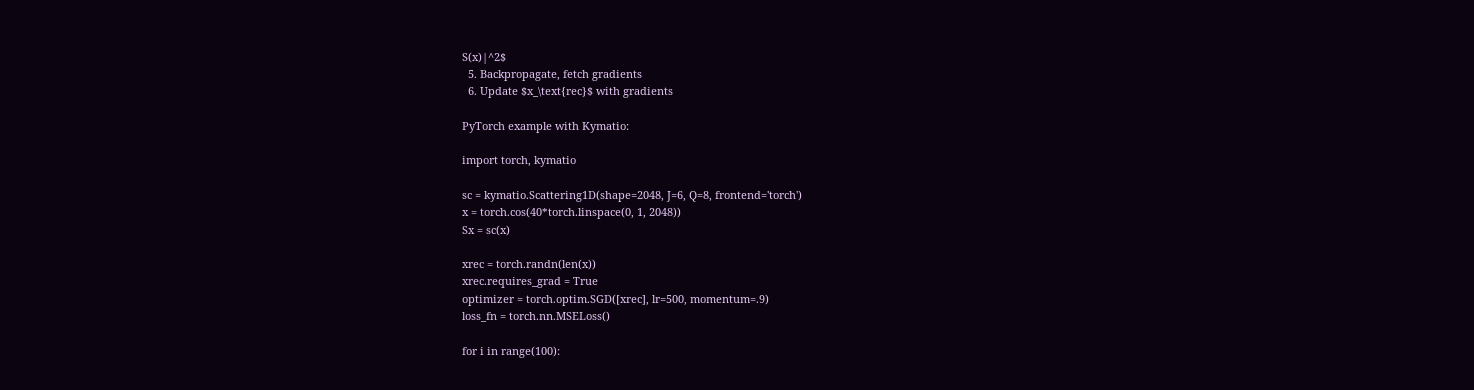S(x)|^2$
  5. Backpropagate, fetch gradients
  6. Update $x_\text{rec}$ with gradients

PyTorch example with Kymatio:

import torch, kymatio

sc = kymatio.Scattering1D(shape=2048, J=6, Q=8, frontend='torch')
x = torch.cos(40*torch.linspace(0, 1, 2048))
Sx = sc(x)

xrec = torch.randn(len(x))
xrec.requires_grad = True
optimizer = torch.optim.SGD([xrec], lr=500, momentum=.9)
loss_fn = torch.nn.MSELoss()

for i in range(100):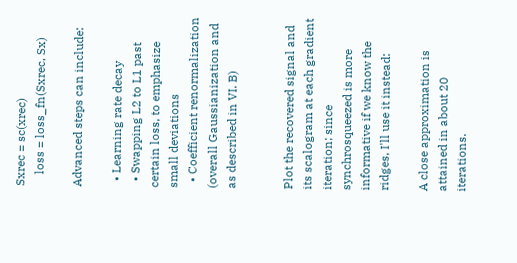Sxrec = sc(xrec)
    loss = loss_fn(Sxrec, Sx)

Advanced steps can include:

  • Learning rate decay
  • Swapping L2 to L1 past certain loss, to emphasize small deviations
  • Coefficient renormalization (overall Gaussianization and as described in VI. B)


Plot the recovered signal and its scalogram at each gradient iteration; since synchrosqueezed is more informative if we know the ridges, I'll use it instead:

A close approximation is attained in about 20 iterations.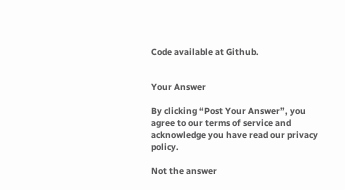Code available at Github.


Your Answer

By clicking “Post Your Answer”, you agree to our terms of service and acknowledge you have read our privacy policy.

Not the answer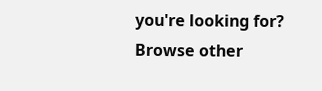you're looking for? Browse other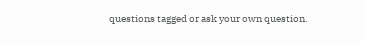questions tagged or ask your own question.